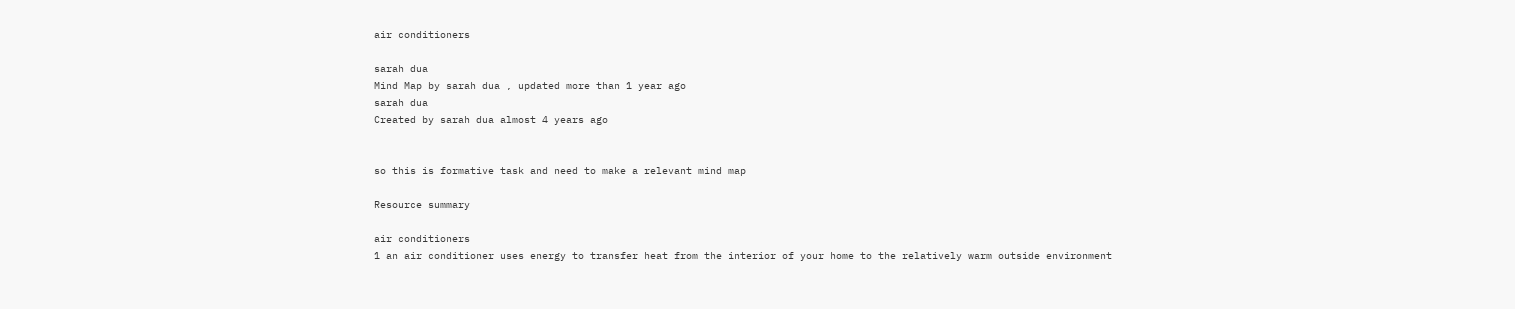air conditioners

sarah dua
Mind Map by sarah dua , updated more than 1 year ago
sarah dua
Created by sarah dua almost 4 years ago


so this is formative task and need to make a relevant mind map

Resource summary

air conditioners
1 an air conditioner uses energy to transfer heat from the interior of your home to the relatively warm outside environment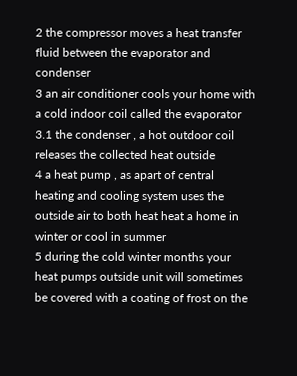2 the compressor moves a heat transfer fluid between the evaporator and condenser
3 an air conditioner cools your home with a cold indoor coil called the evaporator
3.1 the condenser , a hot outdoor coil releases the collected heat outside
4 a heat pump , as apart of central heating and cooling system uses the outside air to both heat heat a home in winter or cool in summer
5 during the cold winter months your heat pumps outside unit will sometimes be covered with a coating of frost on the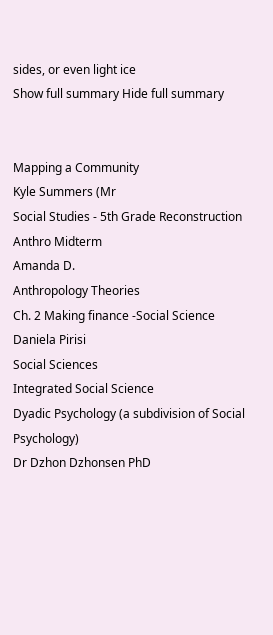sides, or even light ice
Show full summary Hide full summary


Mapping a Community
Kyle Summers (Mr
Social Studies - 5th Grade Reconstruction
Anthro Midterm
Amanda D.
Anthropology Theories
Ch. 2 Making finance -Social Science
Daniela Pirisi
Social Sciences
Integrated Social Science
Dyadic Psychology (a subdivision of Social Psychology)
Dr Dzhon Dzhonsen PhD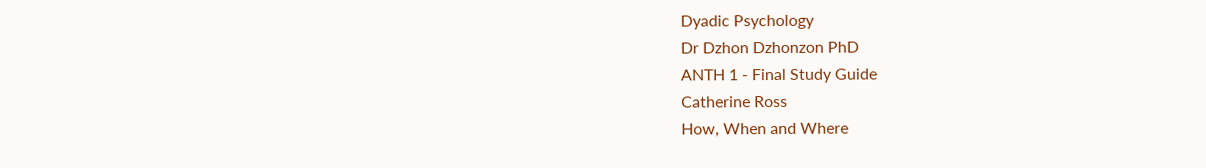Dyadic Psychology
Dr Dzhon Dzhonzon PhD
ANTH 1 - Final Study Guide
Catherine Ross
How, When and Where